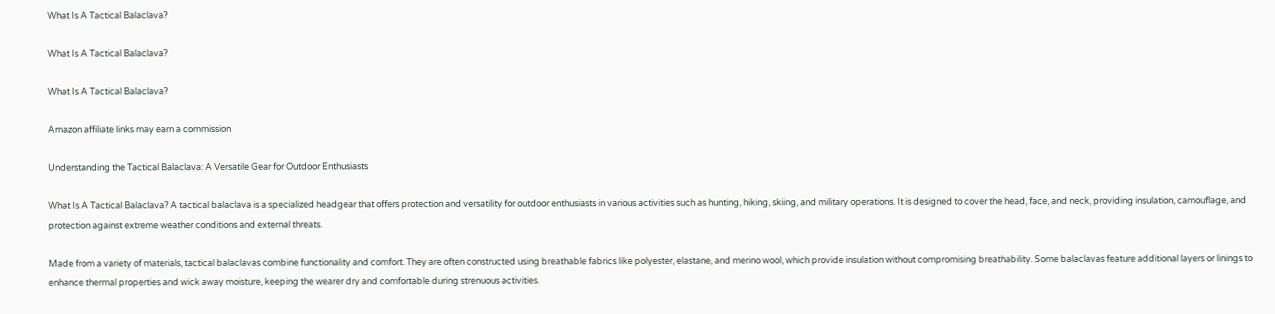What Is A Tactical Balaclava?

What Is A Tactical Balaclava?

What Is A Tactical Balaclava?

Amazon affiliate links may earn a commission

Understanding the Tactical Balaclava: A Versatile Gear for Outdoor Enthusiasts

What Is A Tactical Balaclava? A tactical balaclava is a specialized headgear that offers protection and versatility for outdoor enthusiasts in various activities such as hunting, hiking, skiing, and military operations. It is designed to cover the head, face, and neck, providing insulation, camouflage, and protection against extreme weather conditions and external threats.

Made from a variety of materials, tactical balaclavas combine functionality and comfort. They are often constructed using breathable fabrics like polyester, elastane, and merino wool, which provide insulation without compromising breathability. Some balaclavas feature additional layers or linings to enhance thermal properties and wick away moisture, keeping the wearer dry and comfortable during strenuous activities.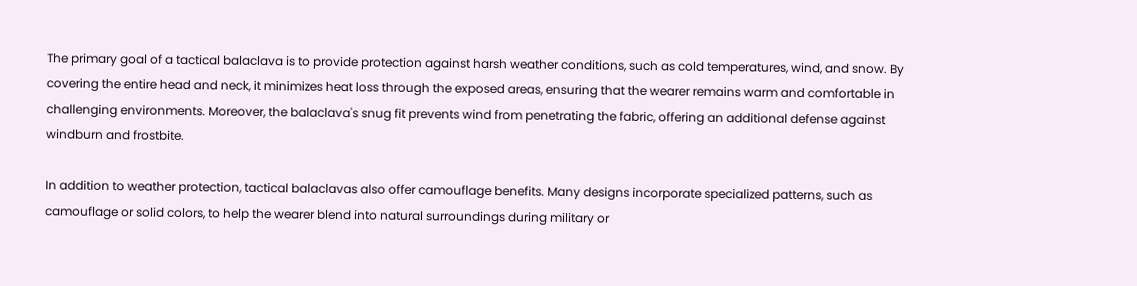The primary goal of a tactical balaclava is to provide protection against harsh weather conditions, such as cold temperatures, wind, and snow. By covering the entire head and neck, it minimizes heat loss through the exposed areas, ensuring that the wearer remains warm and comfortable in challenging environments. Moreover, the balaclava's snug fit prevents wind from penetrating the fabric, offering an additional defense against windburn and frostbite.

In addition to weather protection, tactical balaclavas also offer camouflage benefits. Many designs incorporate specialized patterns, such as camouflage or solid colors, to help the wearer blend into natural surroundings during military or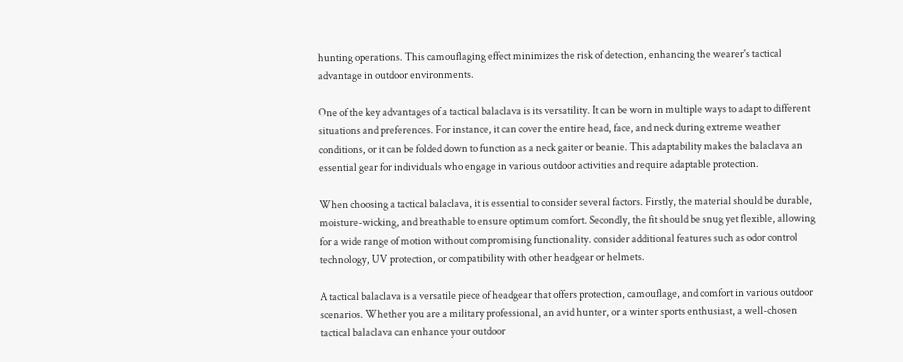hunting operations. This camouflaging effect minimizes the risk of detection, enhancing the wearer's tactical advantage in outdoor environments.

One of the key advantages of a tactical balaclava is its versatility. It can be worn in multiple ways to adapt to different situations and preferences. For instance, it can cover the entire head, face, and neck during extreme weather conditions, or it can be folded down to function as a neck gaiter or beanie. This adaptability makes the balaclava an essential gear for individuals who engage in various outdoor activities and require adaptable protection.

When choosing a tactical balaclava, it is essential to consider several factors. Firstly, the material should be durable, moisture-wicking, and breathable to ensure optimum comfort. Secondly, the fit should be snug yet flexible, allowing for a wide range of motion without compromising functionality. consider additional features such as odor control technology, UV protection, or compatibility with other headgear or helmets.

A tactical balaclava is a versatile piece of headgear that offers protection, camouflage, and comfort in various outdoor scenarios. Whether you are a military professional, an avid hunter, or a winter sports enthusiast, a well-chosen tactical balaclava can enhance your outdoor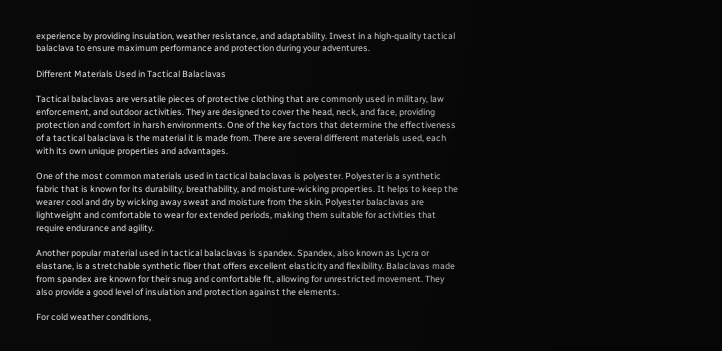experience by providing insulation, weather resistance, and adaptability. Invest in a high-quality tactical balaclava to ensure maximum performance and protection during your adventures.

Different Materials Used in Tactical Balaclavas

Tactical balaclavas are versatile pieces of protective clothing that are commonly used in military, law enforcement, and outdoor activities. They are designed to cover the head, neck, and face, providing protection and comfort in harsh environments. One of the key factors that determine the effectiveness of a tactical balaclava is the material it is made from. There are several different materials used, each with its own unique properties and advantages.

One of the most common materials used in tactical balaclavas is polyester. Polyester is a synthetic fabric that is known for its durability, breathability, and moisture-wicking properties. It helps to keep the wearer cool and dry by wicking away sweat and moisture from the skin. Polyester balaclavas are lightweight and comfortable to wear for extended periods, making them suitable for activities that require endurance and agility.

Another popular material used in tactical balaclavas is spandex. Spandex, also known as Lycra or elastane, is a stretchable synthetic fiber that offers excellent elasticity and flexibility. Balaclavas made from spandex are known for their snug and comfortable fit, allowing for unrestricted movement. They also provide a good level of insulation and protection against the elements.

For cold weather conditions,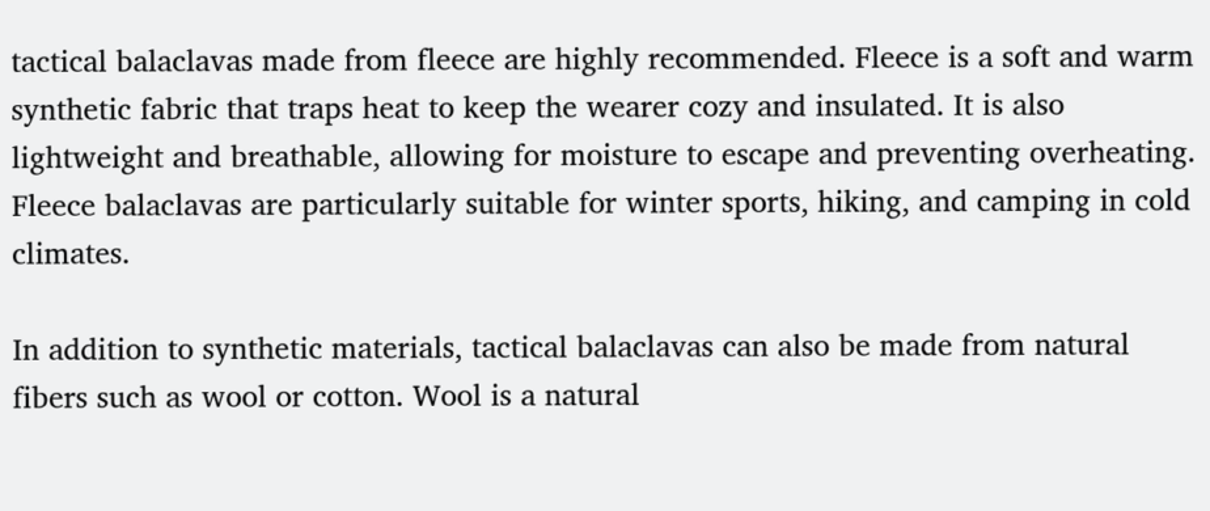tactical balaclavas made from fleece are highly recommended. Fleece is a soft and warm synthetic fabric that traps heat to keep the wearer cozy and insulated. It is also lightweight and breathable, allowing for moisture to escape and preventing overheating. Fleece balaclavas are particularly suitable for winter sports, hiking, and camping in cold climates.

In addition to synthetic materials, tactical balaclavas can also be made from natural fibers such as wool or cotton. Wool is a natural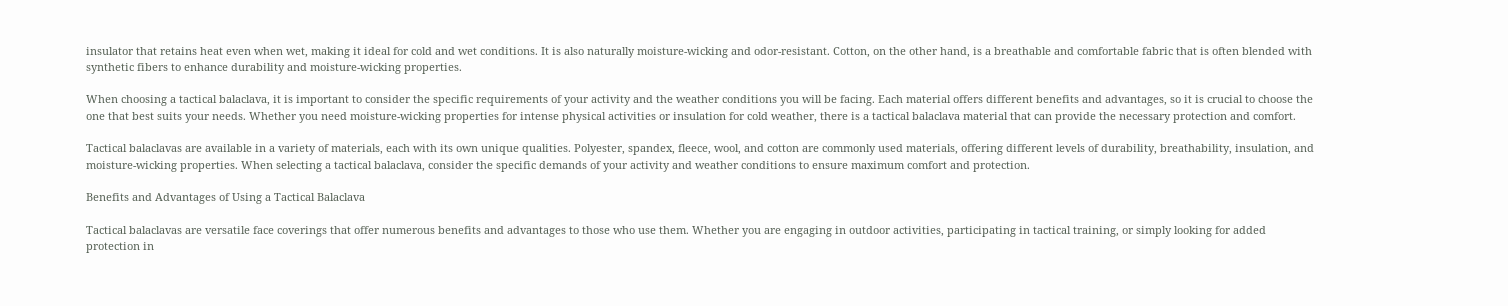insulator that retains heat even when wet, making it ideal for cold and wet conditions. It is also naturally moisture-wicking and odor-resistant. Cotton, on the other hand, is a breathable and comfortable fabric that is often blended with synthetic fibers to enhance durability and moisture-wicking properties.

When choosing a tactical balaclava, it is important to consider the specific requirements of your activity and the weather conditions you will be facing. Each material offers different benefits and advantages, so it is crucial to choose the one that best suits your needs. Whether you need moisture-wicking properties for intense physical activities or insulation for cold weather, there is a tactical balaclava material that can provide the necessary protection and comfort.

Tactical balaclavas are available in a variety of materials, each with its own unique qualities. Polyester, spandex, fleece, wool, and cotton are commonly used materials, offering different levels of durability, breathability, insulation, and moisture-wicking properties. When selecting a tactical balaclava, consider the specific demands of your activity and weather conditions to ensure maximum comfort and protection.

Benefits and Advantages of Using a Tactical Balaclava

Tactical balaclavas are versatile face coverings that offer numerous benefits and advantages to those who use them. Whether you are engaging in outdoor activities, participating in tactical training, or simply looking for added protection in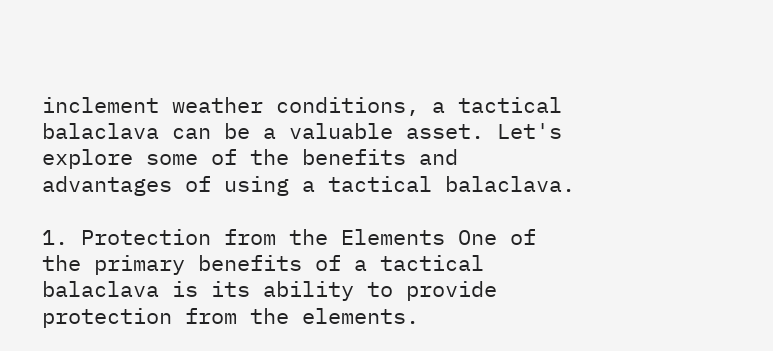inclement weather conditions, a tactical balaclava can be a valuable asset. Let's explore some of the benefits and advantages of using a tactical balaclava.

1. Protection from the Elements One of the primary benefits of a tactical balaclava is its ability to provide protection from the elements.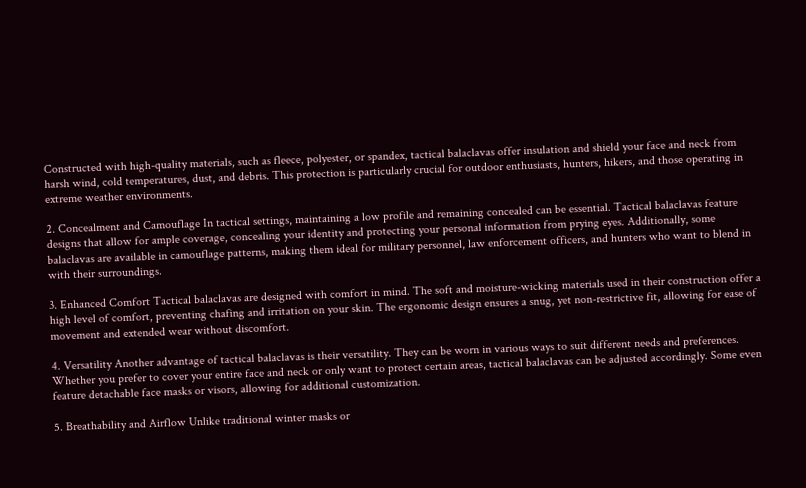Constructed with high-quality materials, such as fleece, polyester, or spandex, tactical balaclavas offer insulation and shield your face and neck from harsh wind, cold temperatures, dust, and debris. This protection is particularly crucial for outdoor enthusiasts, hunters, hikers, and those operating in extreme weather environments.

2. Concealment and Camouflage In tactical settings, maintaining a low profile and remaining concealed can be essential. Tactical balaclavas feature designs that allow for ample coverage, concealing your identity and protecting your personal information from prying eyes. Additionally, some balaclavas are available in camouflage patterns, making them ideal for military personnel, law enforcement officers, and hunters who want to blend in with their surroundings.

3. Enhanced Comfort Tactical balaclavas are designed with comfort in mind. The soft and moisture-wicking materials used in their construction offer a high level of comfort, preventing chafing and irritation on your skin. The ergonomic design ensures a snug, yet non-restrictive fit, allowing for ease of movement and extended wear without discomfort.

4. Versatility Another advantage of tactical balaclavas is their versatility. They can be worn in various ways to suit different needs and preferences. Whether you prefer to cover your entire face and neck or only want to protect certain areas, tactical balaclavas can be adjusted accordingly. Some even feature detachable face masks or visors, allowing for additional customization.

5. Breathability and Airflow Unlike traditional winter masks or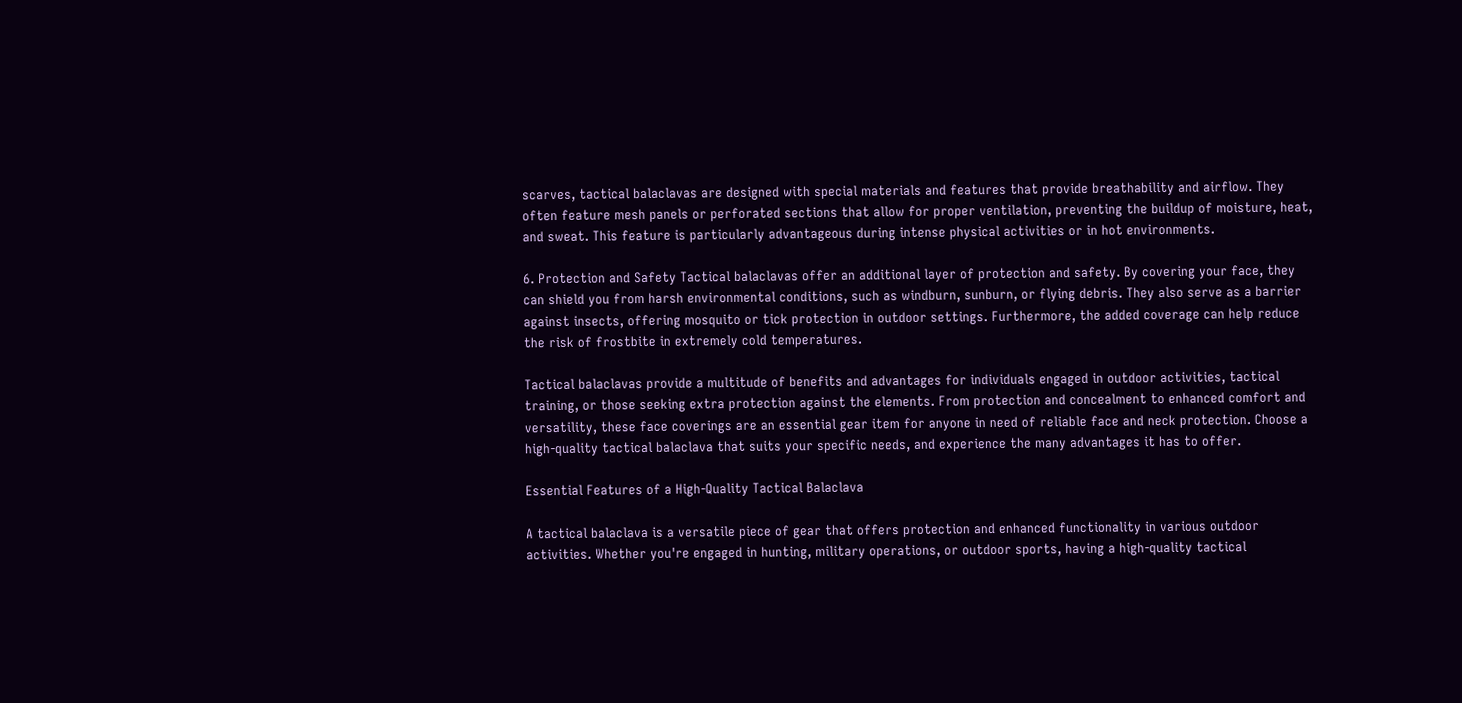scarves, tactical balaclavas are designed with special materials and features that provide breathability and airflow. They often feature mesh panels or perforated sections that allow for proper ventilation, preventing the buildup of moisture, heat, and sweat. This feature is particularly advantageous during intense physical activities or in hot environments.

6. Protection and Safety Tactical balaclavas offer an additional layer of protection and safety. By covering your face, they can shield you from harsh environmental conditions, such as windburn, sunburn, or flying debris. They also serve as a barrier against insects, offering mosquito or tick protection in outdoor settings. Furthermore, the added coverage can help reduce the risk of frostbite in extremely cold temperatures.

Tactical balaclavas provide a multitude of benefits and advantages for individuals engaged in outdoor activities, tactical training, or those seeking extra protection against the elements. From protection and concealment to enhanced comfort and versatility, these face coverings are an essential gear item for anyone in need of reliable face and neck protection. Choose a high-quality tactical balaclava that suits your specific needs, and experience the many advantages it has to offer.

Essential Features of a High-Quality Tactical Balaclava

A tactical balaclava is a versatile piece of gear that offers protection and enhanced functionality in various outdoor activities. Whether you're engaged in hunting, military operations, or outdoor sports, having a high-quality tactical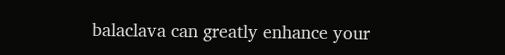balaclava can greatly enhance your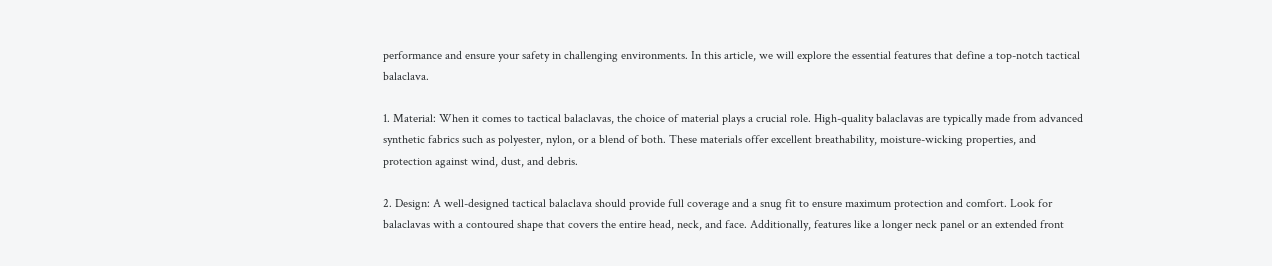performance and ensure your safety in challenging environments. In this article, we will explore the essential features that define a top-notch tactical balaclava.

1. Material: When it comes to tactical balaclavas, the choice of material plays a crucial role. High-quality balaclavas are typically made from advanced synthetic fabrics such as polyester, nylon, or a blend of both. These materials offer excellent breathability, moisture-wicking properties, and protection against wind, dust, and debris.

2. Design: A well-designed tactical balaclava should provide full coverage and a snug fit to ensure maximum protection and comfort. Look for balaclavas with a contoured shape that covers the entire head, neck, and face. Additionally, features like a longer neck panel or an extended front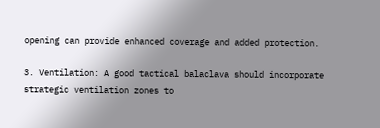opening can provide enhanced coverage and added protection.

3. Ventilation: A good tactical balaclava should incorporate strategic ventilation zones to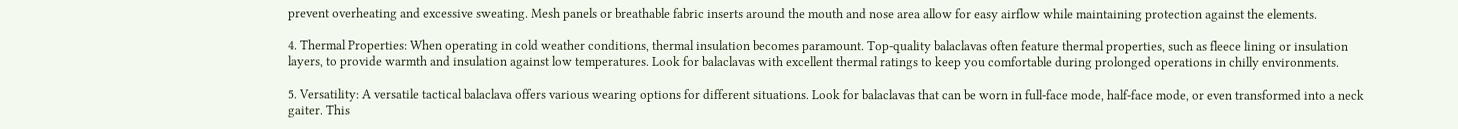prevent overheating and excessive sweating. Mesh panels or breathable fabric inserts around the mouth and nose area allow for easy airflow while maintaining protection against the elements.

4. Thermal Properties: When operating in cold weather conditions, thermal insulation becomes paramount. Top-quality balaclavas often feature thermal properties, such as fleece lining or insulation layers, to provide warmth and insulation against low temperatures. Look for balaclavas with excellent thermal ratings to keep you comfortable during prolonged operations in chilly environments.

5. Versatility: A versatile tactical balaclava offers various wearing options for different situations. Look for balaclavas that can be worn in full-face mode, half-face mode, or even transformed into a neck gaiter. This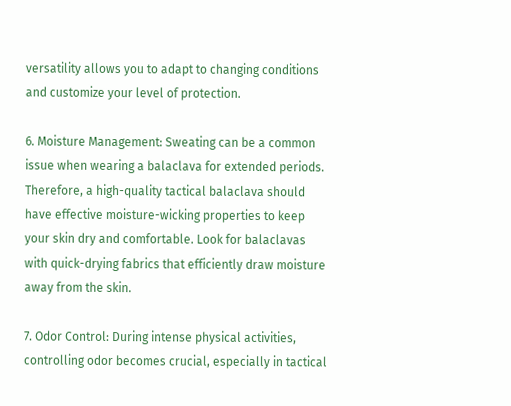versatility allows you to adapt to changing conditions and customize your level of protection.

6. Moisture Management: Sweating can be a common issue when wearing a balaclava for extended periods. Therefore, a high-quality tactical balaclava should have effective moisture-wicking properties to keep your skin dry and comfortable. Look for balaclavas with quick-drying fabrics that efficiently draw moisture away from the skin.

7. Odor Control: During intense physical activities, controlling odor becomes crucial, especially in tactical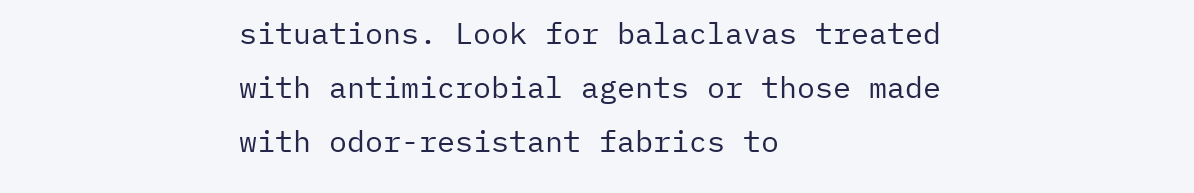situations. Look for balaclavas treated with antimicrobial agents or those made with odor-resistant fabrics to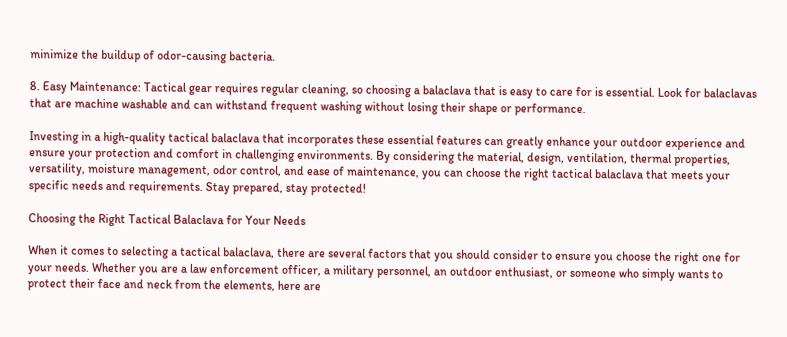minimize the buildup of odor-causing bacteria.

8. Easy Maintenance: Tactical gear requires regular cleaning, so choosing a balaclava that is easy to care for is essential. Look for balaclavas that are machine washable and can withstand frequent washing without losing their shape or performance.

Investing in a high-quality tactical balaclava that incorporates these essential features can greatly enhance your outdoor experience and ensure your protection and comfort in challenging environments. By considering the material, design, ventilation, thermal properties, versatility, moisture management, odor control, and ease of maintenance, you can choose the right tactical balaclava that meets your specific needs and requirements. Stay prepared, stay protected!

Choosing the Right Tactical Balaclava for Your Needs

When it comes to selecting a tactical balaclava, there are several factors that you should consider to ensure you choose the right one for your needs. Whether you are a law enforcement officer, a military personnel, an outdoor enthusiast, or someone who simply wants to protect their face and neck from the elements, here are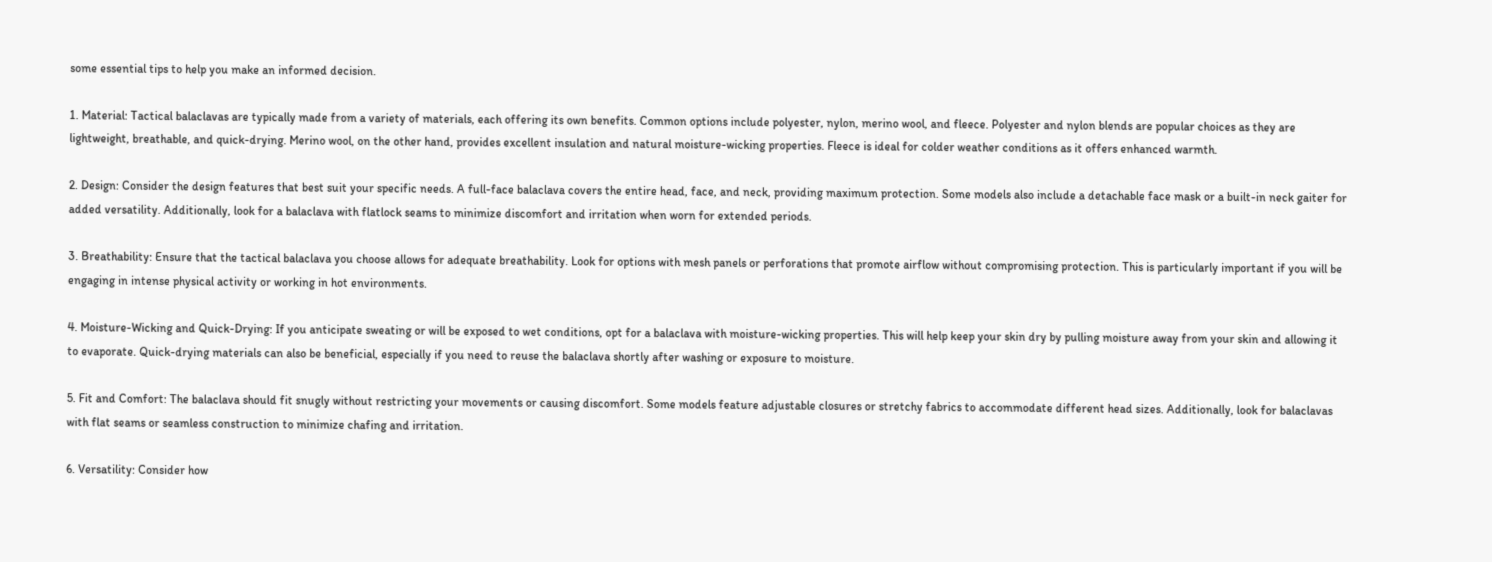some essential tips to help you make an informed decision.

1. Material: Tactical balaclavas are typically made from a variety of materials, each offering its own benefits. Common options include polyester, nylon, merino wool, and fleece. Polyester and nylon blends are popular choices as they are lightweight, breathable, and quick-drying. Merino wool, on the other hand, provides excellent insulation and natural moisture-wicking properties. Fleece is ideal for colder weather conditions as it offers enhanced warmth.

2. Design: Consider the design features that best suit your specific needs. A full-face balaclava covers the entire head, face, and neck, providing maximum protection. Some models also include a detachable face mask or a built-in neck gaiter for added versatility. Additionally, look for a balaclava with flatlock seams to minimize discomfort and irritation when worn for extended periods.

3. Breathability: Ensure that the tactical balaclava you choose allows for adequate breathability. Look for options with mesh panels or perforations that promote airflow without compromising protection. This is particularly important if you will be engaging in intense physical activity or working in hot environments.

4. Moisture-Wicking and Quick-Drying: If you anticipate sweating or will be exposed to wet conditions, opt for a balaclava with moisture-wicking properties. This will help keep your skin dry by pulling moisture away from your skin and allowing it to evaporate. Quick-drying materials can also be beneficial, especially if you need to reuse the balaclava shortly after washing or exposure to moisture.

5. Fit and Comfort: The balaclava should fit snugly without restricting your movements or causing discomfort. Some models feature adjustable closures or stretchy fabrics to accommodate different head sizes. Additionally, look for balaclavas with flat seams or seamless construction to minimize chafing and irritation.

6. Versatility: Consider how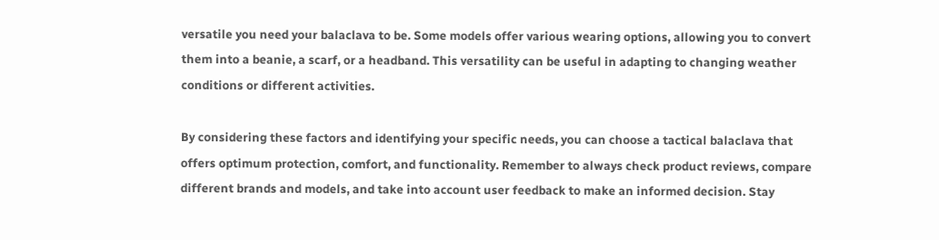versatile you need your balaclava to be. Some models offer various wearing options, allowing you to convert them into a beanie, a scarf, or a headband. This versatility can be useful in adapting to changing weather conditions or different activities.

By considering these factors and identifying your specific needs, you can choose a tactical balaclava that offers optimum protection, comfort, and functionality. Remember to always check product reviews, compare different brands and models, and take into account user feedback to make an informed decision. Stay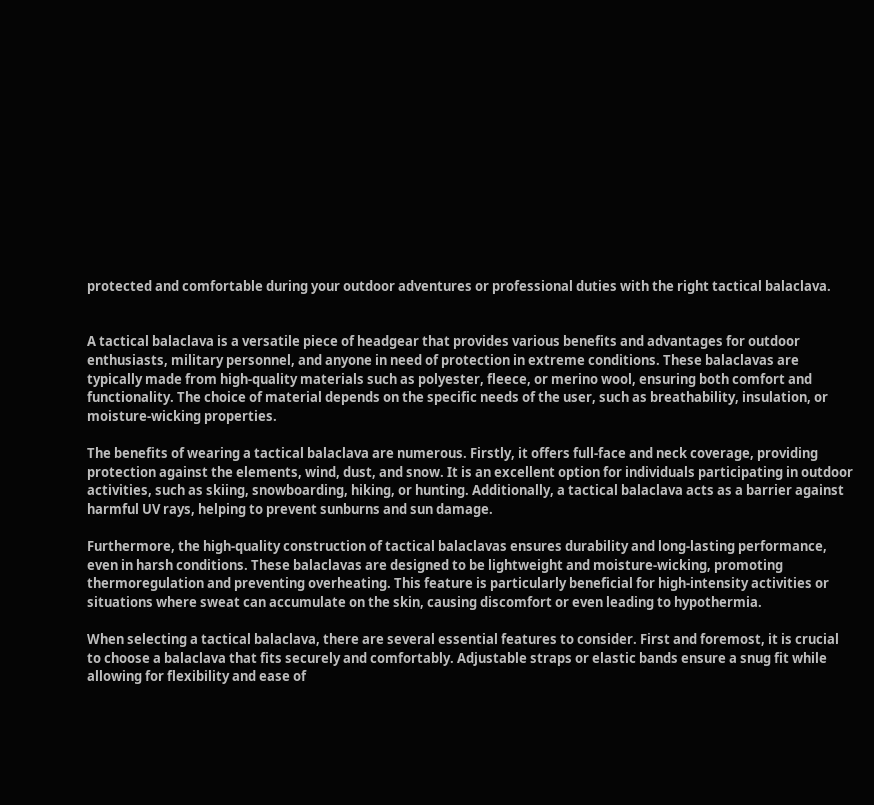protected and comfortable during your outdoor adventures or professional duties with the right tactical balaclava.


A tactical balaclava is a versatile piece of headgear that provides various benefits and advantages for outdoor enthusiasts, military personnel, and anyone in need of protection in extreme conditions. These balaclavas are typically made from high-quality materials such as polyester, fleece, or merino wool, ensuring both comfort and functionality. The choice of material depends on the specific needs of the user, such as breathability, insulation, or moisture-wicking properties.

The benefits of wearing a tactical balaclava are numerous. Firstly, it offers full-face and neck coverage, providing protection against the elements, wind, dust, and snow. It is an excellent option for individuals participating in outdoor activities, such as skiing, snowboarding, hiking, or hunting. Additionally, a tactical balaclava acts as a barrier against harmful UV rays, helping to prevent sunburns and sun damage.

Furthermore, the high-quality construction of tactical balaclavas ensures durability and long-lasting performance, even in harsh conditions. These balaclavas are designed to be lightweight and moisture-wicking, promoting thermoregulation and preventing overheating. This feature is particularly beneficial for high-intensity activities or situations where sweat can accumulate on the skin, causing discomfort or even leading to hypothermia.

When selecting a tactical balaclava, there are several essential features to consider. First and foremost, it is crucial to choose a balaclava that fits securely and comfortably. Adjustable straps or elastic bands ensure a snug fit while allowing for flexibility and ease of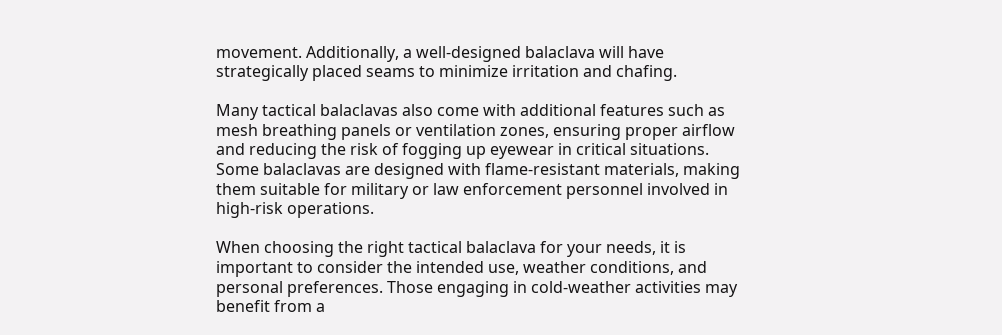movement. Additionally, a well-designed balaclava will have strategically placed seams to minimize irritation and chafing.

Many tactical balaclavas also come with additional features such as mesh breathing panels or ventilation zones, ensuring proper airflow and reducing the risk of fogging up eyewear in critical situations. Some balaclavas are designed with flame-resistant materials, making them suitable for military or law enforcement personnel involved in high-risk operations.

When choosing the right tactical balaclava for your needs, it is important to consider the intended use, weather conditions, and personal preferences. Those engaging in cold-weather activities may benefit from a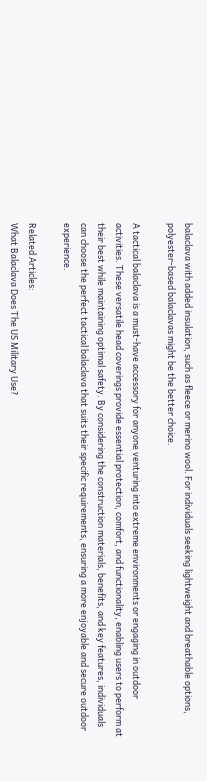balaclava with added insulation, such as fleece or merino wool. For individuals seeking lightweight and breathable options, polyester-based balaclavas might be the better choice.

A tactical balaclava is a must-have accessory for anyone venturing into extreme environments or engaging in outdoor activities. These versatile head coverings provide essential protection, comfort, and functionality, enabling users to perform at their best while maintaining optimal safety. By considering the construction materials, benefits, and key features, individuals can choose the perfect tactical balaclava that suits their specific requirements, ensuring a more enjoyable and secure outdoor experience.

Related Articles:
What Balaclava Does The US Military Use?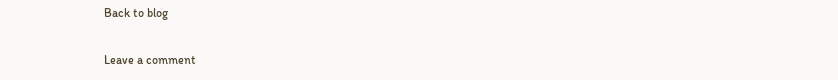Back to blog

Leave a comment